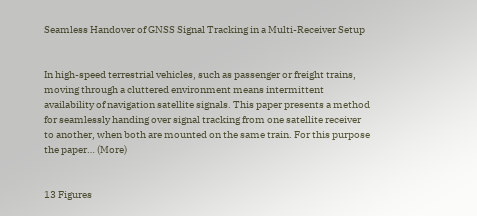Seamless Handover of GNSS Signal Tracking in a Multi-Receiver Setup


In high-speed terrestrial vehicles, such as passenger or freight trains, moving through a cluttered environment means intermittent availability of navigation satellite signals. This paper presents a method for seamlessly handing over signal tracking from one satellite receiver to another, when both are mounted on the same train. For this purpose the paper… (More)


13 Figures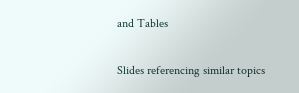and Tables

Slides referencing similar topics